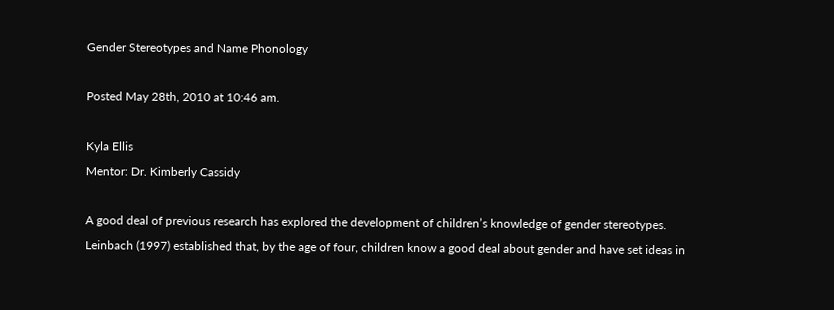Gender Stereotypes and Name Phonology

Posted May 28th, 2010 at 10:46 am.

Kyla Ellis
Mentor: Dr. Kimberly Cassidy

A good deal of previous research has explored the development of children’s knowledge of gender stereotypes. Leinbach (1997) established that, by the age of four, children know a good deal about gender and have set ideas in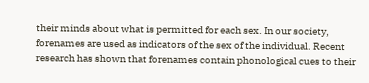their minds about what is permitted for each sex. In our society, forenames are used as indicators of the sex of the individual. Recent research has shown that forenames contain phonological cues to their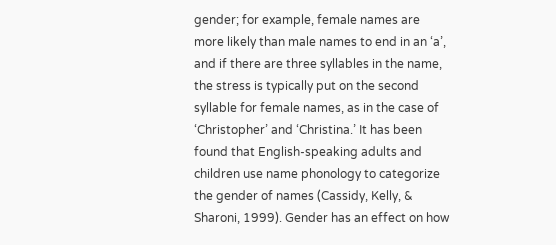gender; for example, female names are more likely than male names to end in an ‘a’, and if there are three syllables in the name, the stress is typically put on the second syllable for female names, as in the case of ‘Christopher’ and ‘Christina.’ It has been found that English-speaking adults and children use name phonology to categorize the gender of names (Cassidy, Kelly, & Sharoni, 1999). Gender has an effect on how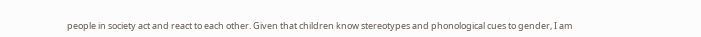people in society act and react to each other. Given that children know stereotypes and phonological cues to gender, I am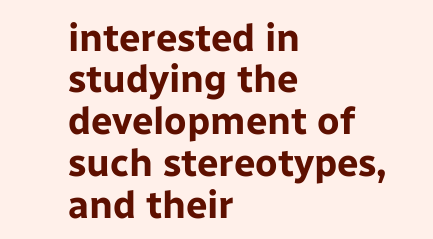interested in studying the development of such stereotypes, and their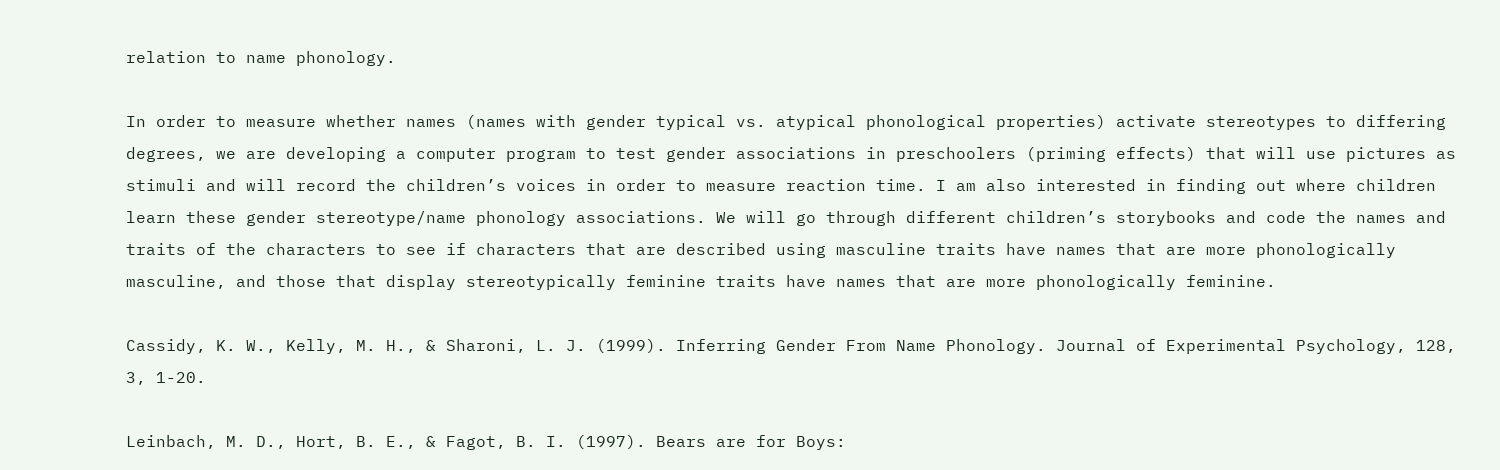relation to name phonology.

In order to measure whether names (names with gender typical vs. atypical phonological properties) activate stereotypes to differing degrees, we are developing a computer program to test gender associations in preschoolers (priming effects) that will use pictures as stimuli and will record the children’s voices in order to measure reaction time. I am also interested in finding out where children learn these gender stereotype/name phonology associations. We will go through different children’s storybooks and code the names and traits of the characters to see if characters that are described using masculine traits have names that are more phonologically masculine, and those that display stereotypically feminine traits have names that are more phonologically feminine.

Cassidy, K. W., Kelly, M. H., & Sharoni, L. J. (1999). Inferring Gender From Name Phonology. Journal of Experimental Psychology, 128, 3, 1-20.

Leinbach, M. D., Hort, B. E., & Fagot, B. I. (1997). Bears are for Boys: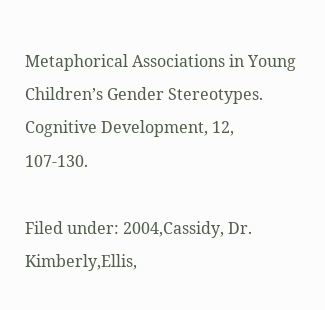Metaphorical Associations in Young Children’s Gender Stereotypes. Cognitive Development, 12, 107-130.

Filed under: 2004,Cassidy, Dr. Kimberly,Ellis,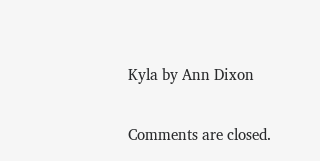Kyla by Ann Dixon

Comments are closed.